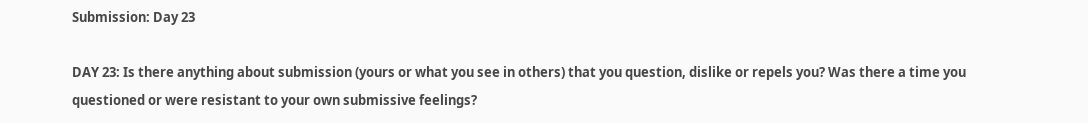Submission: Day 23

DAY 23: Is there anything about submission (yours or what you see in others) that you question, dislike or repels you? Was there a time you questioned or were resistant to your own submissive feelings?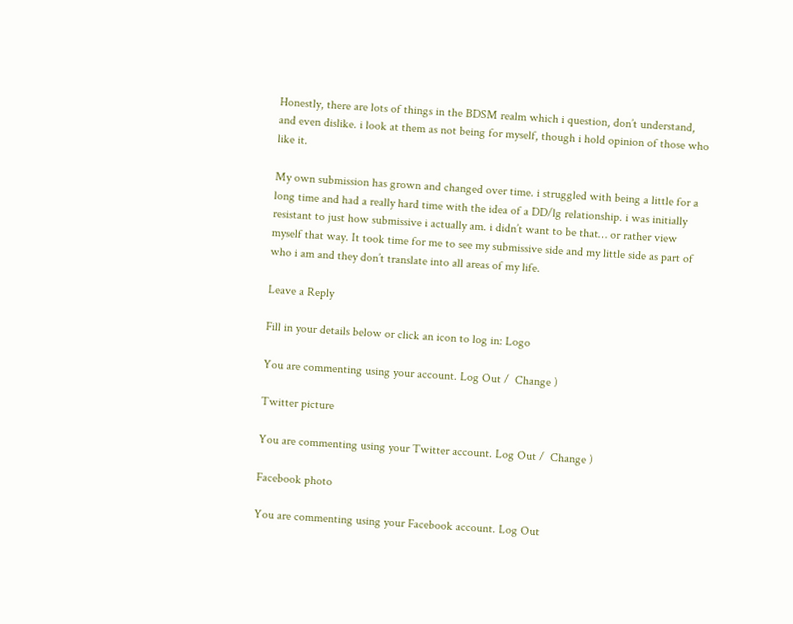Honestly, there are lots of things in the BDSM realm which i question, don’t understand, and even dislike. i look at them as not being for myself, though i hold opinion of those who like it.

My own submission has grown and changed over time. i struggled with being a little for a long time and had a really hard time with the idea of a DD/lg relationship. i was initially resistant to just how submissive i actually am. i didn’t want to be that… or rather view myself that way. It took time for me to see my submissive side and my little side as part of who i am and they don’t translate into all areas of my life.

Leave a Reply

Fill in your details below or click an icon to log in: Logo

You are commenting using your account. Log Out /  Change )

Twitter picture

You are commenting using your Twitter account. Log Out /  Change )

Facebook photo

You are commenting using your Facebook account. Log Out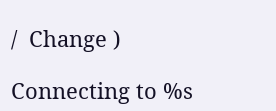/  Change )

Connecting to %s